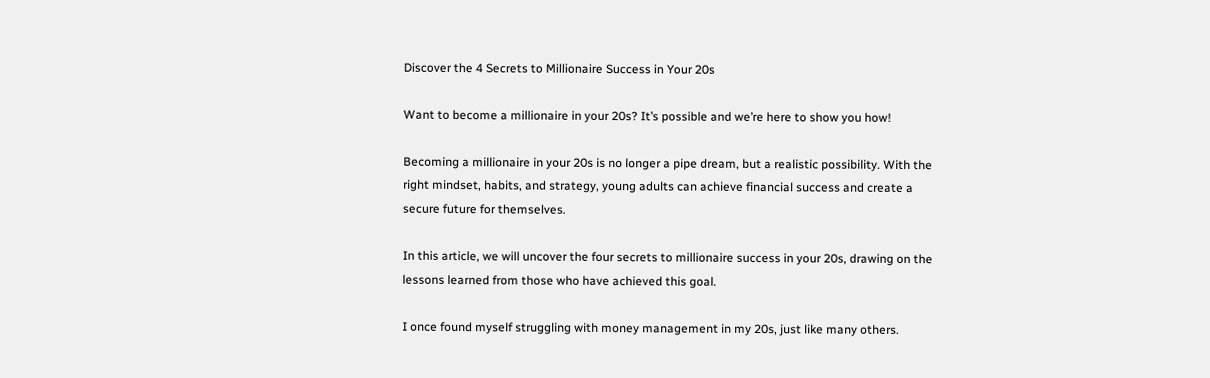Discover the 4 Secrets to Millionaire Success in Your 20s

Want to become a millionaire in your 20s? It’s possible and we’re here to show you how!

Becoming a millionaire in your 20s is no longer a pipe dream, but a realistic possibility. With the right mindset, habits, and strategy, young adults can achieve financial success and create a secure future for themselves.

In this article, we will uncover the four secrets to millionaire success in your 20s, drawing on the lessons learned from those who have achieved this goal.

I once found myself struggling with money management in my 20s, just like many others.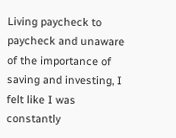Living paycheck to paycheck and unaware of the importance of saving and investing, I felt like I was constantly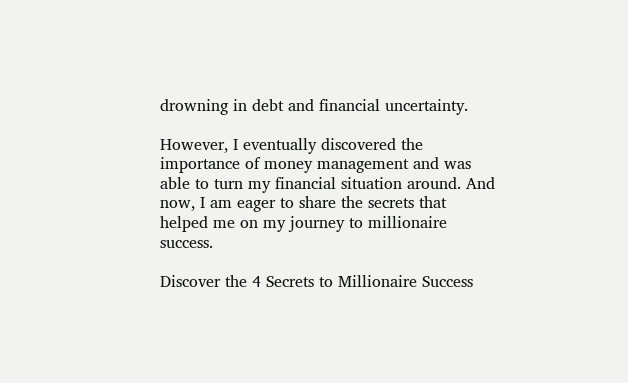drowning in debt and financial uncertainty.

However, I eventually discovered the importance of money management and was able to turn my financial situation around. And now, I am eager to share the secrets that helped me on my journey to millionaire success.

Discover the 4 Secrets to Millionaire Success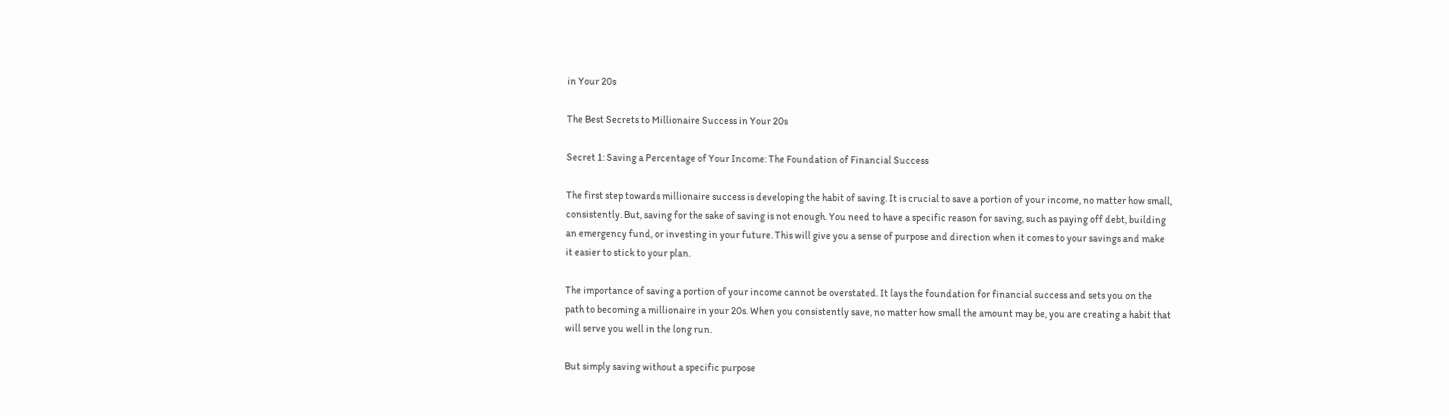in Your 20s

The Best Secrets to Millionaire Success in Your 20s

Secret 1: Saving a Percentage of Your Income: The Foundation of Financial Success

The first step towards millionaire success is developing the habit of saving. It is crucial to save a portion of your income, no matter how small, consistently. But, saving for the sake of saving is not enough. You need to have a specific reason for saving, such as paying off debt, building an emergency fund, or investing in your future. This will give you a sense of purpose and direction when it comes to your savings and make it easier to stick to your plan.

The importance of saving a portion of your income cannot be overstated. It lays the foundation for financial success and sets you on the path to becoming a millionaire in your 20s. When you consistently save, no matter how small the amount may be, you are creating a habit that will serve you well in the long run.

But simply saving without a specific purpose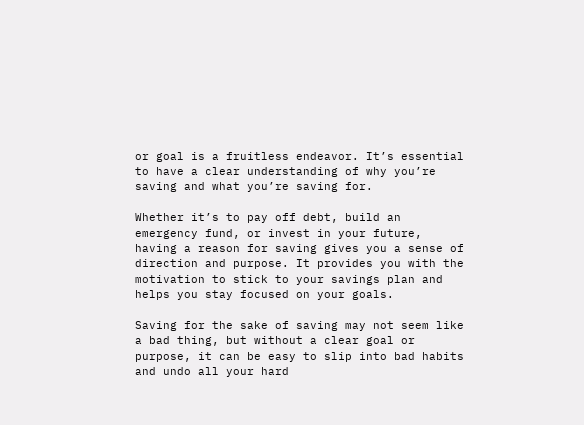or goal is a fruitless endeavor. It’s essential to have a clear understanding of why you’re saving and what you’re saving for.

Whether it’s to pay off debt, build an emergency fund, or invest in your future, having a reason for saving gives you a sense of direction and purpose. It provides you with the motivation to stick to your savings plan and helps you stay focused on your goals.

Saving for the sake of saving may not seem like a bad thing, but without a clear goal or purpose, it can be easy to slip into bad habits and undo all your hard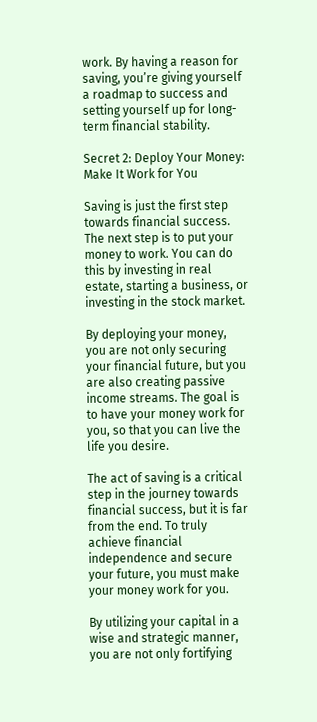work. By having a reason for saving, you’re giving yourself a roadmap to success and setting yourself up for long-term financial stability.

Secret 2: Deploy Your Money: Make It Work for You

Saving is just the first step towards financial success. The next step is to put your money to work. You can do this by investing in real estate, starting a business, or investing in the stock market.

By deploying your money, you are not only securing your financial future, but you are also creating passive income streams. The goal is to have your money work for you, so that you can live the life you desire.

The act of saving is a critical step in the journey towards financial success, but it is far from the end. To truly achieve financial independence and secure your future, you must make your money work for you.

By utilizing your capital in a wise and strategic manner, you are not only fortifying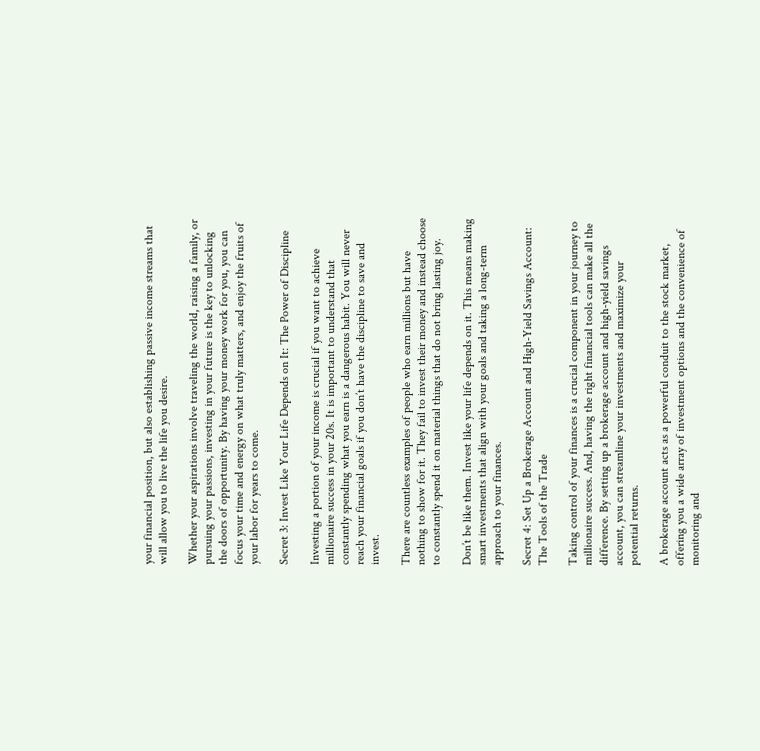your financial position, but also establishing passive income streams that will allow you to live the life you desire.

Whether your aspirations involve traveling the world, raising a family, or pursuing your passions, investing in your future is the key to unlocking the doors of opportunity. By having your money work for you, you can focus your time and energy on what truly matters, and enjoy the fruits of your labor for years to come.

Secret 3: Invest Like Your Life Depends on It: The Power of Discipline

Investing a portion of your income is crucial if you want to achieve millionaire success in your 20s. It is important to understand that constantly spending what you earn is a dangerous habit. You will never reach your financial goals if you don’t have the discipline to save and invest.

There are countless examples of people who earn millions but have nothing to show for it. They fail to invest their money and instead choose to constantly spend it on material things that do not bring lasting joy.

Don’t be like them. Invest like your life depends on it. This means making smart investments that align with your goals and taking a long-term approach to your finances.

Secret 4: Set Up a Brokerage Account and High-Yield Savings Account: The Tools of the Trade

Taking control of your finances is a crucial component in your journey to millionaire success. And, having the right financial tools can make all the difference. By setting up a brokerage account and high-yield savings account, you can streamline your investments and maximize your potential returns.

A brokerage account acts as a powerful conduit to the stock market, offering you a wide array of investment options and the convenience of monitoring and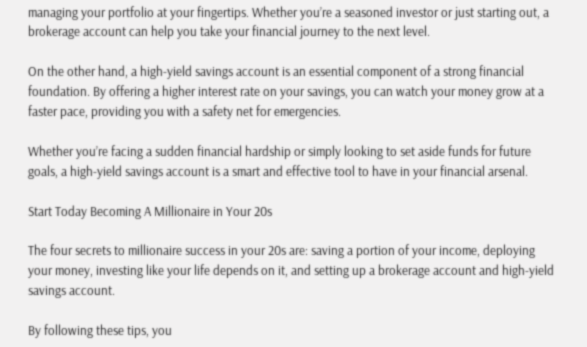managing your portfolio at your fingertips. Whether you’re a seasoned investor or just starting out, a brokerage account can help you take your financial journey to the next level.

On the other hand, a high-yield savings account is an essential component of a strong financial foundation. By offering a higher interest rate on your savings, you can watch your money grow at a faster pace, providing you with a safety net for emergencies.

Whether you’re facing a sudden financial hardship or simply looking to set aside funds for future goals, a high-yield savings account is a smart and effective tool to have in your financial arsenal.

Start Today Becoming A Millionaire in Your 20s

The four secrets to millionaire success in your 20s are: saving a portion of your income, deploying your money, investing like your life depends on it, and setting up a brokerage account and high-yield savings account.

By following these tips, you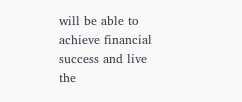will be able to achieve financial success and live the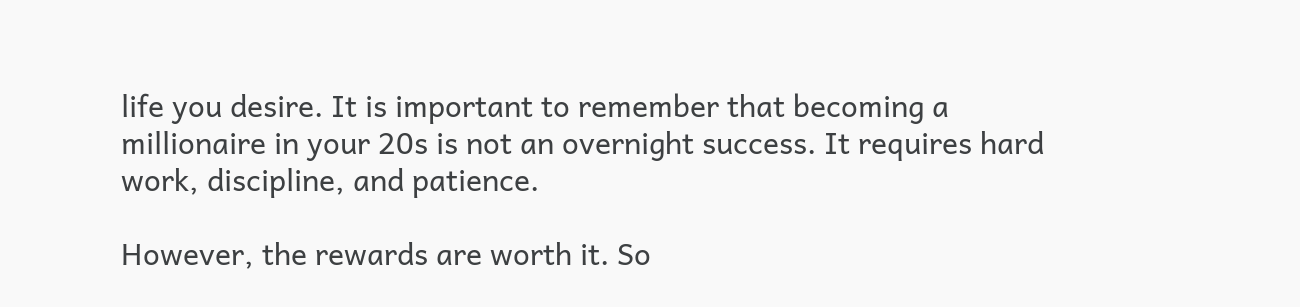life you desire. It is important to remember that becoming a millionaire in your 20s is not an overnight success. It requires hard work, discipline, and patience.

However, the rewards are worth it. So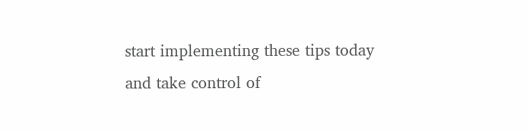start implementing these tips today and take control of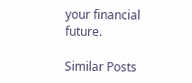your financial future.

Similar Posts